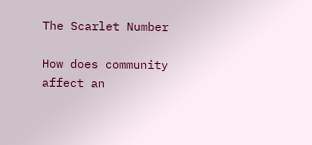The Scarlet Number

How does community affect an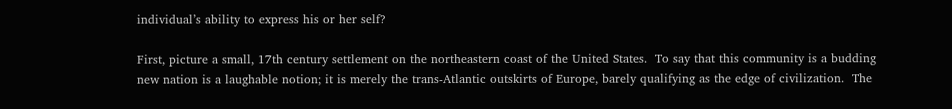individual’s ability to express his or her self?

First, picture a small, 17th century settlement on the northeastern coast of the United States.  To say that this community is a budding new nation is a laughable notion; it is merely the trans-Atlantic outskirts of Europe, barely qualifying as the edge of civilization.  The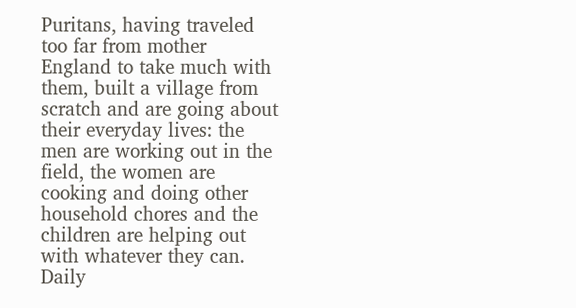Puritans, having traveled too far from mother England to take much with them, built a village from scratch and are going about their everyday lives: the men are working out in the field, the women are cooking and doing other household chores and the children are helping out with whatever they can.  Daily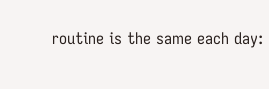routine is the same each day: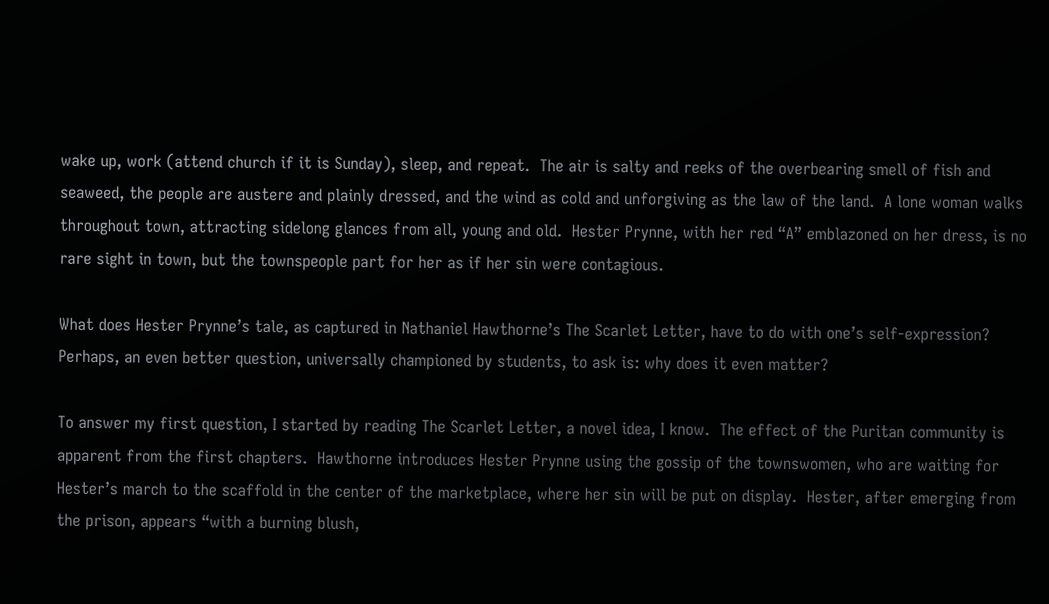wake up, work (attend church if it is Sunday), sleep, and repeat.  The air is salty and reeks of the overbearing smell of fish and seaweed, the people are austere and plainly dressed, and the wind as cold and unforgiving as the law of the land.  A lone woman walks throughout town, attracting sidelong glances from all, young and old.  Hester Prynne, with her red “A” emblazoned on her dress, is no rare sight in town, but the townspeople part for her as if her sin were contagious.

What does Hester Prynne’s tale, as captured in Nathaniel Hawthorne’s The Scarlet Letter, have to do with one’s self-expression?  Perhaps, an even better question, universally championed by students, to ask is: why does it even matter?

To answer my first question, I started by reading The Scarlet Letter, a novel idea, I know.  The effect of the Puritan community is apparent from the first chapters.  Hawthorne introduces Hester Prynne using the gossip of the townswomen, who are waiting for Hester’s march to the scaffold in the center of the marketplace, where her sin will be put on display.  Hester, after emerging from the prison, appears “with a burning blush,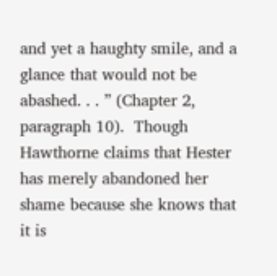and yet a haughty smile, and a glance that would not be abashed. . . ” (Chapter 2, paragraph 10).  Though Hawthorne claims that Hester has merely abandoned her shame because she knows that it is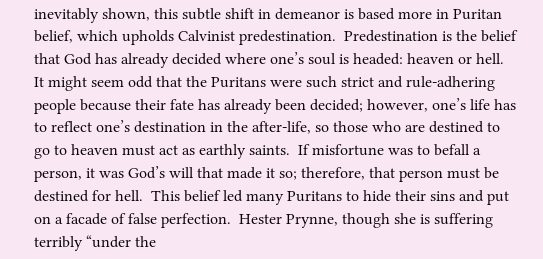inevitably shown, this subtle shift in demeanor is based more in Puritan belief, which upholds Calvinist predestination.  Predestination is the belief that God has already decided where one’s soul is headed: heaven or hell.  It might seem odd that the Puritans were such strict and rule-adhering people because their fate has already been decided; however, one’s life has to reflect one’s destination in the after-life, so those who are destined to go to heaven must act as earthly saints.  If misfortune was to befall a person, it was God’s will that made it so; therefore, that person must be destined for hell.  This belief led many Puritans to hide their sins and put on a facade of false perfection.  Hester Prynne, though she is suffering terribly “under the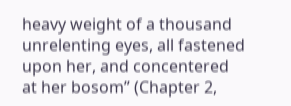heavy weight of a thousand unrelenting eyes, all fastened upon her, and concentered at her bosom” (Chapter 2,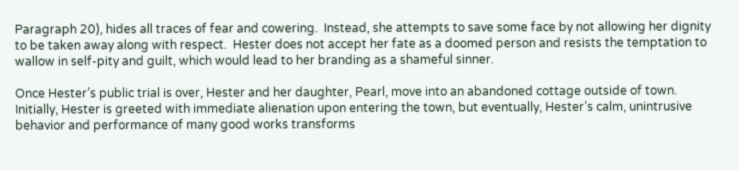Paragraph 20), hides all traces of fear and cowering.  Instead, she attempts to save some face by not allowing her dignity to be taken away along with respect.  Hester does not accept her fate as a doomed person and resists the temptation to wallow in self-pity and guilt, which would lead to her branding as a shameful sinner.

Once Hester’s public trial is over, Hester and her daughter, Pearl, move into an abandoned cottage outside of town.  Initially, Hester is greeted with immediate alienation upon entering the town, but eventually, Hester’s calm, unintrusive behavior and performance of many good works transforms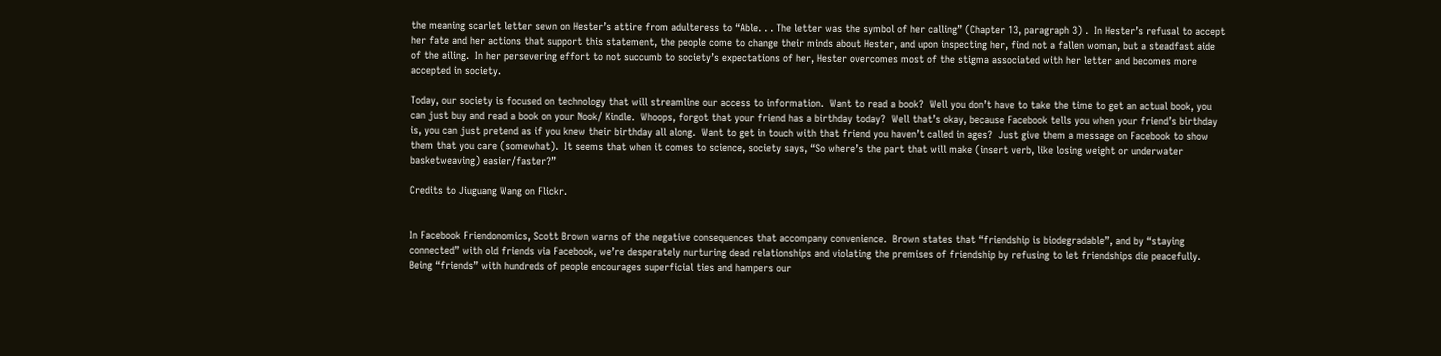the meaning scarlet letter sewn on Hester’s attire from adulteress to “Able. . . The letter was the symbol of her calling” (Chapter 13, paragraph 3) .  In Hester’s refusal to accept her fate and her actions that support this statement, the people come to change their minds about Hester, and upon inspecting her, find not a fallen woman, but a steadfast aide of the ailing.  In her persevering effort to not succumb to society’s expectations of her, Hester overcomes most of the stigma associated with her letter and becomes more accepted in society.

Today, our society is focused on technology that will streamline our access to information.  Want to read a book?  Well you don’t have to take the time to get an actual book, you can just buy and read a book on your Nook/ Kindle.  Whoops, forgot that your friend has a birthday today?  Well that’s okay, because Facebook tells you when your friend’s birthday is, you can just pretend as if you knew their birthday all along.  Want to get in touch with that friend you haven’t called in ages?  Just give them a message on Facebook to show them that you care (somewhat).  It seems that when it comes to science, society says, “So where’s the part that will make (insert verb, like losing weight or underwater basketweaving) easier/faster?”

Credits to Jiuguang Wang on Flickr.


In Facebook Friendonomics, Scott Brown warns of the negative consequences that accompany convenience.  Brown states that “friendship is biodegradable”, and by “staying connected” with old friends via Facebook, we’re desperately nurturing dead relationships and violating the premises of friendship by refusing to let friendships die peacefully.  Being “friends” with hundreds of people encourages superficial ties and hampers our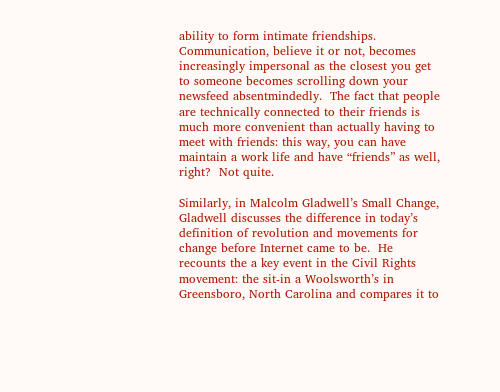ability to form intimate friendships.  Communication, believe it or not, becomes increasingly impersonal as the closest you get to someone becomes scrolling down your newsfeed absentmindedly.  The fact that people are technically connected to their friends is much more convenient than actually having to meet with friends: this way, you can have maintain a work life and have “friends” as well, right?  Not quite.

Similarly, in Malcolm Gladwell’s Small Change, Gladwell discusses the difference in today’s definition of revolution and movements for change before Internet came to be.  He recounts the a key event in the Civil Rights movement: the sit-in a Woolsworth’s in Greensboro, North Carolina and compares it to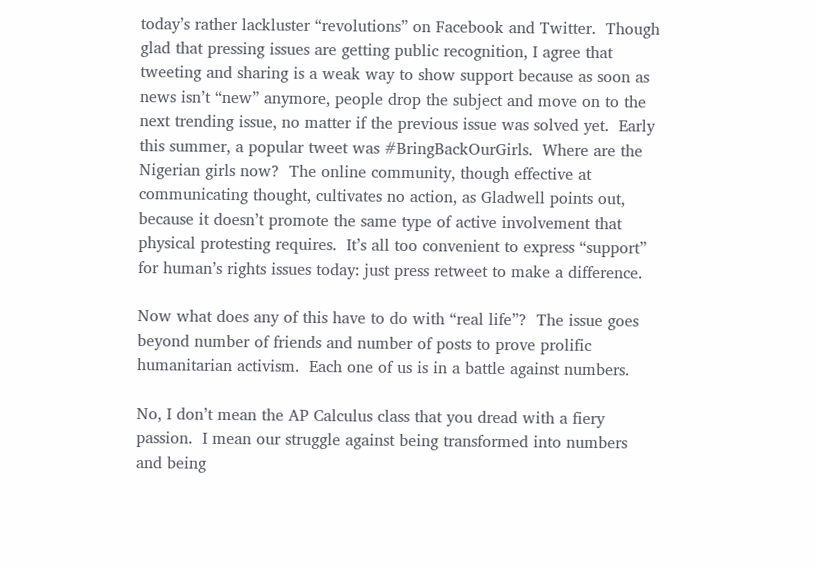today’s rather lackluster “revolutions” on Facebook and Twitter.  Though glad that pressing issues are getting public recognition, I agree that tweeting and sharing is a weak way to show support because as soon as news isn’t “new” anymore, people drop the subject and move on to the next trending issue, no matter if the previous issue was solved yet.  Early this summer, a popular tweet was #BringBackOurGirls.  Where are the Nigerian girls now?  The online community, though effective at communicating thought, cultivates no action, as Gladwell points out, because it doesn’t promote the same type of active involvement that physical protesting requires.  It’s all too convenient to express “support” for human’s rights issues today: just press retweet to make a difference.

Now what does any of this have to do with “real life”?  The issue goes beyond number of friends and number of posts to prove prolific humanitarian activism.  Each one of us is in a battle against numbers.

No, I don’t mean the AP Calculus class that you dread with a fiery passion.  I mean our struggle against being transformed into numbers and being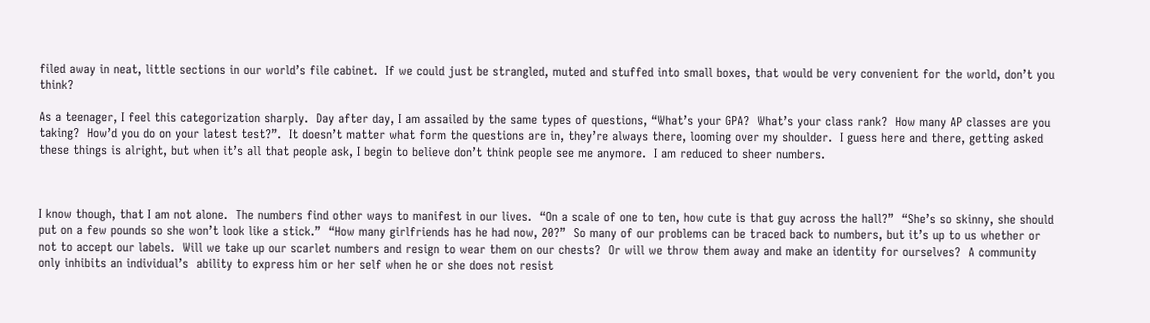filed away in neat, little sections in our world’s file cabinet.  If we could just be strangled, muted and stuffed into small boxes, that would be very convenient for the world, don’t you think?

As a teenager, I feel this categorization sharply.  Day after day, I am assailed by the same types of questions, “What’s your GPA?  What’s your class rank?  How many AP classes are you taking?  How’d you do on your latest test?”.  It doesn’t matter what form the questions are in, they’re always there, looming over my shoulder.  I guess here and there, getting asked these things is alright, but when it’s all that people ask, I begin to believe don’t think people see me anymore.  I am reduced to sheer numbers.



I know though, that I am not alone.  The numbers find other ways to manifest in our lives.  “On a scale of one to ten, how cute is that guy across the hall?”  “She’s so skinny, she should put on a few pounds so she won’t look like a stick.”  “How many girlfriends has he had now, 20?”  So many of our problems can be traced back to numbers, but it’s up to us whether or not to accept our labels.  Will we take up our scarlet numbers and resign to wear them on our chests?  Or will we throw them away and make an identity for ourselves?  A community only inhibits an individual’s  ability to express him or her self when he or she does not resist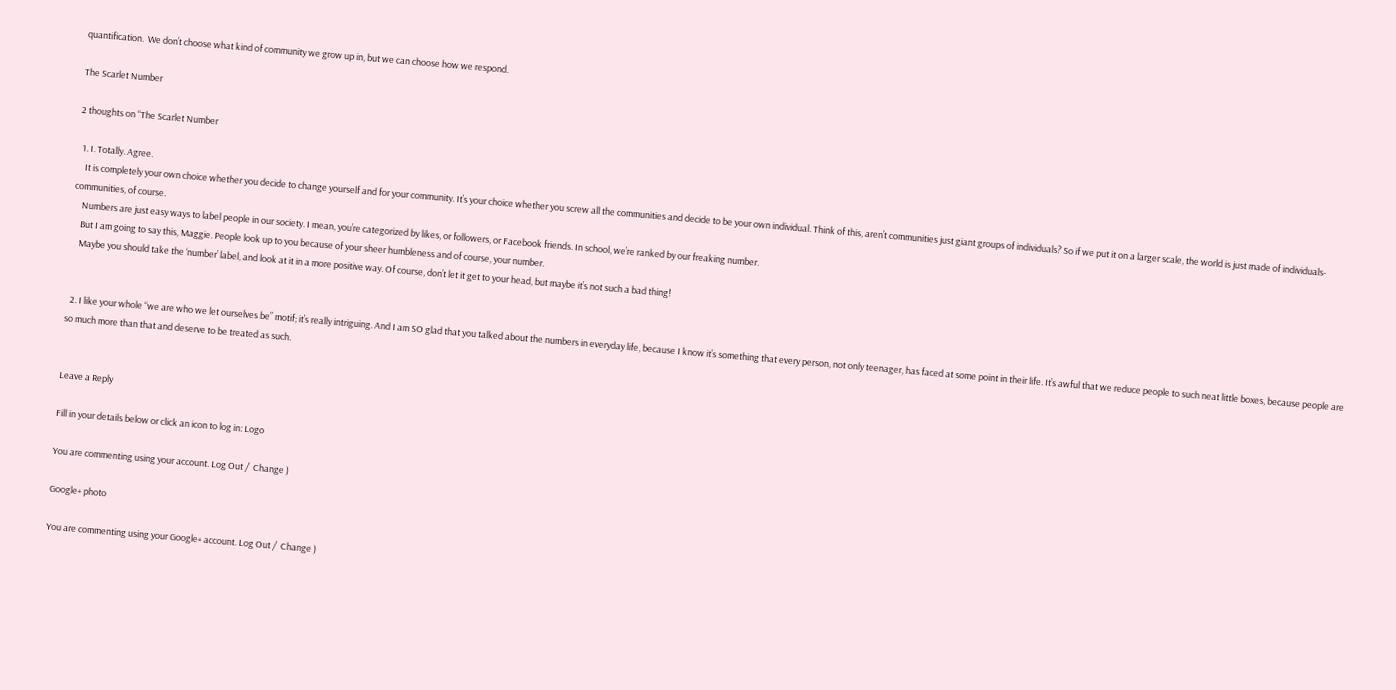quantification.  We don’t choose what kind of community we grow up in, but we can choose how we respond.

The Scarlet Number

2 thoughts on “The Scarlet Number

  1. I. Totally. Agree.
    It is completely your own choice whether you decide to change yourself and for your community. It’s your choice whether you screw all the communities and decide to be your own individual. Think of this, aren’t communities just giant groups of individuals? So if we put it on a larger scale, the world is just made of individuals- communities, of course.
    Numbers are just easy ways to label people in our society. I mean, you’re categorized by likes, or followers, or Facebook friends. In school, we’re ranked by our freaking number.
    But I am going to say this, Maggie. People look up to you because of your sheer humbleness and of course, your number.
    Maybe you should take the ‘number’ label, and look at it in a more positive way. Of course, don’t let it get to your head, but maybe it’s not such a bad thing!


  2. I like your whole “we are who we let ourselves be” motif; it’s really intriguing. And I am SO glad that you talked about the numbers in everyday life, because I know it’s something that every person, not only teenager, has faced at some point in their life. It’s awful that we reduce people to such neat little boxes, because people are so much more than that and deserve to be treated as such.


Leave a Reply

Fill in your details below or click an icon to log in: Logo

You are commenting using your account. Log Out /  Change )

Google+ photo

You are commenting using your Google+ account. Log Out /  Change )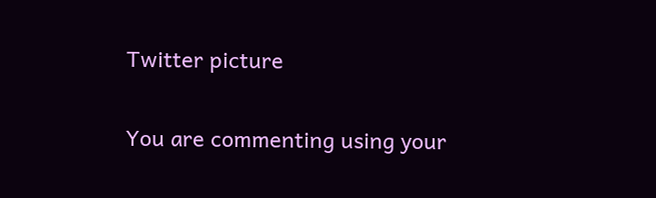Twitter picture

You are commenting using your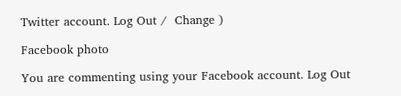Twitter account. Log Out /  Change )

Facebook photo

You are commenting using your Facebook account. Log Out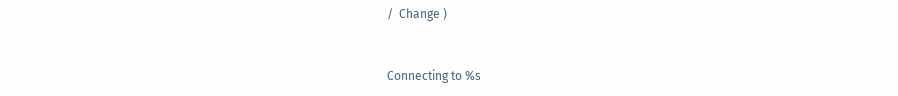/  Change )


Connecting to %s